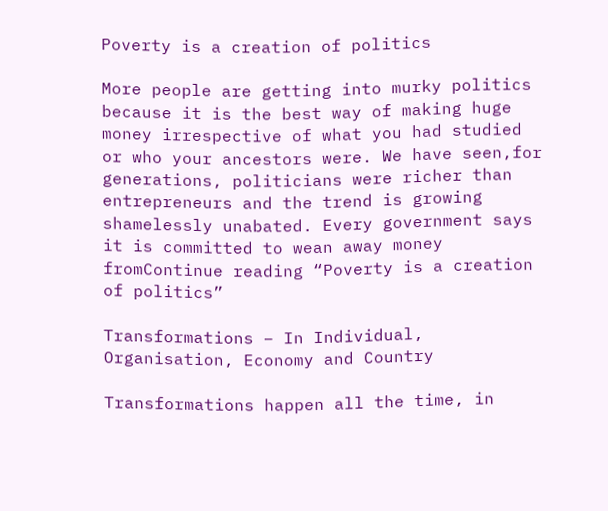Poverty is a creation of politics

More people are getting into murky politics because it is the best way of making huge money irrespective of what you had studied or who your ancestors were. We have seen,for generations, politicians were richer than entrepreneurs and the trend is growing shamelessly unabated. Every government says it is committed to wean away money fromContinue reading “Poverty is a creation of politics”

Transformations – In Individual, Organisation, Economy and Country

Transformations happen all the time, in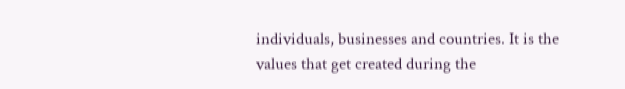individuals, businesses and countries. It is the values that get created during the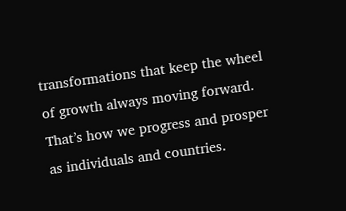transformations that keep the wheel of growth always moving forward. That’s how we progress and prosper as individuals and countries.